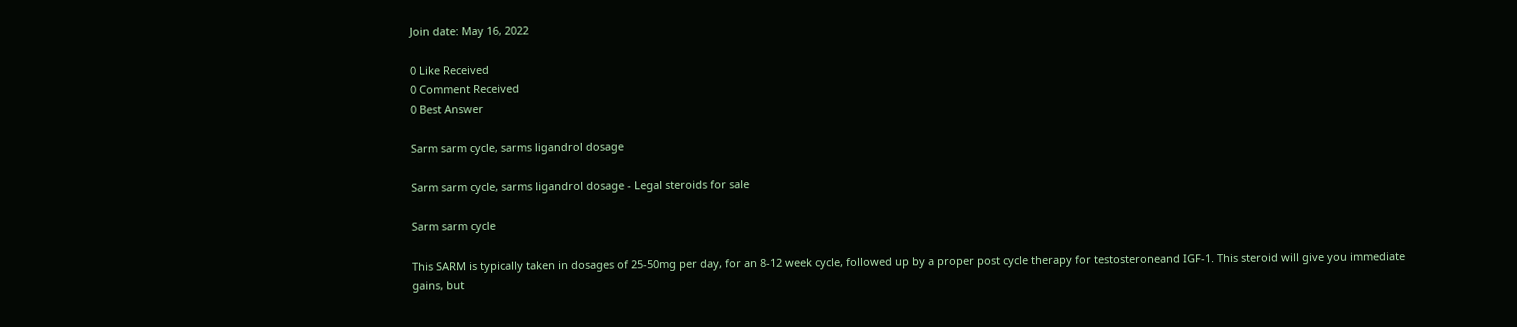Join date: May 16, 2022

0 Like Received
0 Comment Received
0 Best Answer

Sarm sarm cycle, sarms ligandrol dosage

Sarm sarm cycle, sarms ligandrol dosage - Legal steroids for sale

Sarm sarm cycle

This SARM is typically taken in dosages of 25-50mg per day, for an 8-12 week cycle, followed up by a proper post cycle therapy for testosteroneand IGF-1. This steroid will give you immediate gains, but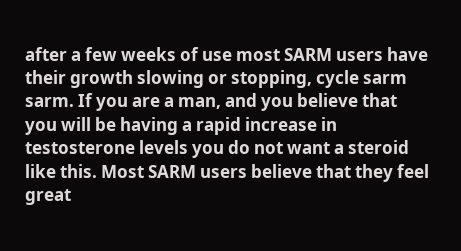after a few weeks of use most SARM users have their growth slowing or stopping, cycle sarm sarm. If you are a man, and you believe that you will be having a rapid increase in testosterone levels you do not want a steroid like this. Most SARM users believe that they feel great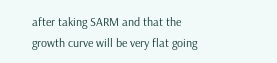after taking SARM and that the growth curve will be very flat going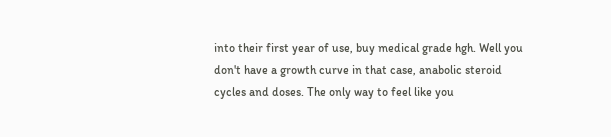into their first year of use, buy medical grade hgh. Well you don't have a growth curve in that case, anabolic steroid cycles and doses. The only way to feel like you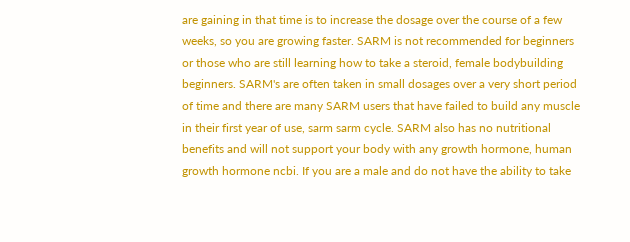are gaining in that time is to increase the dosage over the course of a few weeks, so you are growing faster. SARM is not recommended for beginners or those who are still learning how to take a steroid, female bodybuilding beginners. SARM's are often taken in small dosages over a very short period of time and there are many SARM users that have failed to build any muscle in their first year of use, sarm sarm cycle. SARM also has no nutritional benefits and will not support your body with any growth hormone, human growth hormone ncbi. If you are a male and do not have the ability to take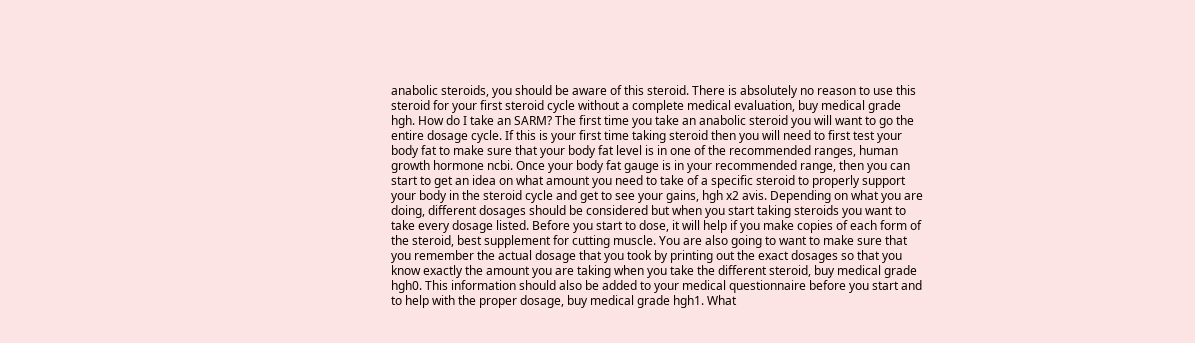anabolic steroids, you should be aware of this steroid. There is absolutely no reason to use this steroid for your first steroid cycle without a complete medical evaluation, buy medical grade hgh. How do I take an SARM? The first time you take an anabolic steroid you will want to go the entire dosage cycle. If this is your first time taking steroid then you will need to first test your body fat to make sure that your body fat level is in one of the recommended ranges, human growth hormone ncbi. Once your body fat gauge is in your recommended range, then you can start to get an idea on what amount you need to take of a specific steroid to properly support your body in the steroid cycle and get to see your gains, hgh x2 avis. Depending on what you are doing, different dosages should be considered but when you start taking steroids you want to take every dosage listed. Before you start to dose, it will help if you make copies of each form of the steroid, best supplement for cutting muscle. You are also going to want to make sure that you remember the actual dosage that you took by printing out the exact dosages so that you know exactly the amount you are taking when you take the different steroid, buy medical grade hgh0. This information should also be added to your medical questionnaire before you start and to help with the proper dosage, buy medical grade hgh1. What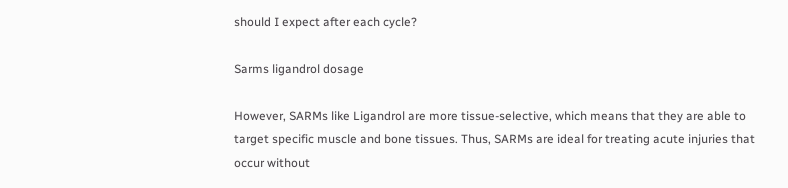should I expect after each cycle?

Sarms ligandrol dosage

However, SARMs like Ligandrol are more tissue-selective, which means that they are able to target specific muscle and bone tissues. Thus, SARMs are ideal for treating acute injuries that occur without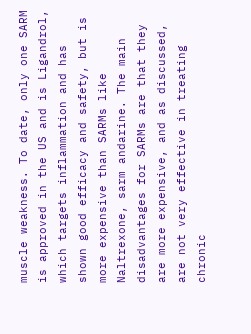muscle weakness. To date, only one SARM is approved in the US and is Ligandrol, which targets inflammation and has shown good efficacy and safety, but is more expensive than SARMs like Naltrexone, sarm andarine. The main disadvantages for SARMs are that they are more expensive, and as discussed, are not very effective in treating chronic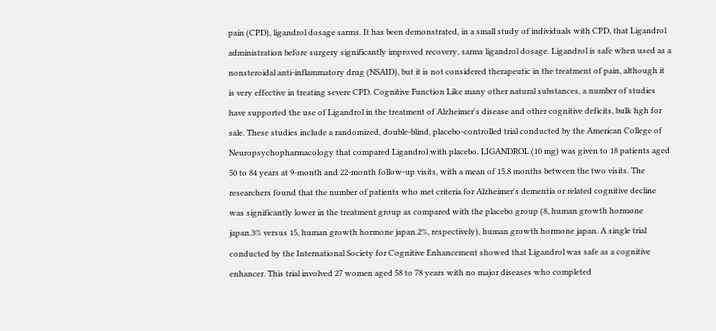pain (CPD), ligandrol dosage sarms. It has been demonstrated, in a small study of individuals with CPD, that Ligandrol administration before surgery significantly improved recovery, sarms ligandrol dosage. Ligandrol is safe when used as a nonsteroidal anti-inflammatory drug (NSAID), but it is not considered therapeutic in the treatment of pain, although it is very effective in treating severe CPD. Cognitive Function Like many other natural substances, a number of studies have supported the use of Ligandrol in the treatment of Alzheimer's disease and other cognitive deficits, bulk hgh for sale. These studies include a randomized, double-blind, placebo-controlled trial conducted by the American College of Neuropsychopharmacology that compared Ligandrol with placebo. LIGANDROL (10 mg) was given to 18 patients aged 50 to 84 years at 9-month and 22-month follow-up visits, with a mean of 15.8 months between the two visits. The researchers found that the number of patients who met criteria for Alzheimer's dementia or related cognitive decline was significantly lower in the treatment group as compared with the placebo group (8, human growth hormone japan.3% versus 15, human growth hormone japan.2%, respectively), human growth hormone japan. A single trial conducted by the International Society for Cognitive Enhancement showed that Ligandrol was safe as a cognitive enhancer. This trial involved 27 women aged 58 to 78 years with no major diseases who completed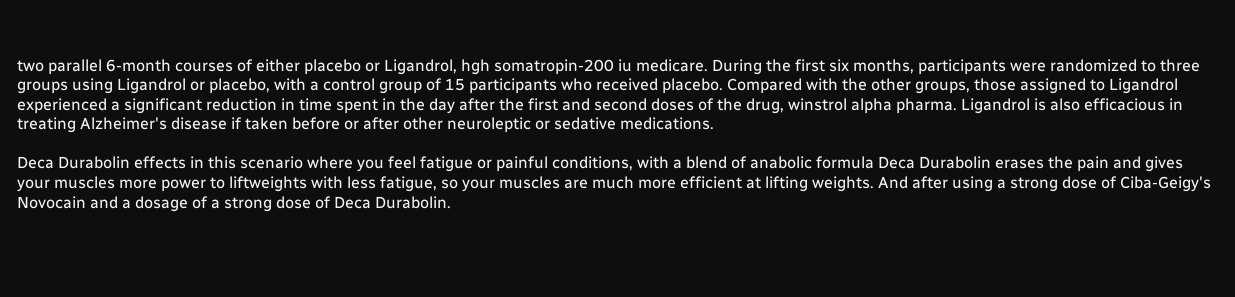two parallel 6-month courses of either placebo or Ligandrol, hgh somatropin-200 iu medicare. During the first six months, participants were randomized to three groups using Ligandrol or placebo, with a control group of 15 participants who received placebo. Compared with the other groups, those assigned to Ligandrol experienced a significant reduction in time spent in the day after the first and second doses of the drug, winstrol alpha pharma. Ligandrol is also efficacious in treating Alzheimer's disease if taken before or after other neuroleptic or sedative medications.

Deca Durabolin effects in this scenario where you feel fatigue or painful conditions, with a blend of anabolic formula Deca Durabolin erases the pain and gives your muscles more power to liftweights with less fatigue, so your muscles are much more efficient at lifting weights. And after using a strong dose of Ciba-Geigy's Novocain and a dosage of a strong dose of Deca Durabolin.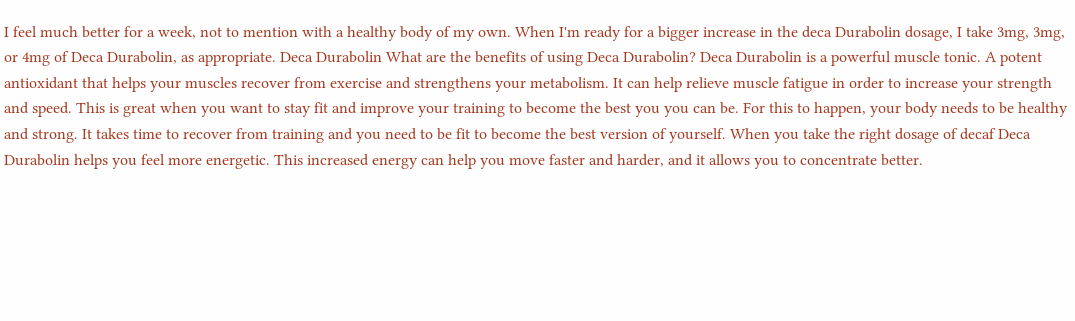I feel much better for a week, not to mention with a healthy body of my own. When I'm ready for a bigger increase in the deca Durabolin dosage, I take 3mg, 3mg, or 4mg of Deca Durabolin, as appropriate. Deca Durabolin What are the benefits of using Deca Durabolin? Deca Durabolin is a powerful muscle tonic. A potent antioxidant that helps your muscles recover from exercise and strengthens your metabolism. It can help relieve muscle fatigue in order to increase your strength and speed. This is great when you want to stay fit and improve your training to become the best you you can be. For this to happen, your body needs to be healthy and strong. It takes time to recover from training and you need to be fit to become the best version of yourself. When you take the right dosage of decaf Deca Durabolin helps you feel more energetic. This increased energy can help you move faster and harder, and it allows you to concentrate better.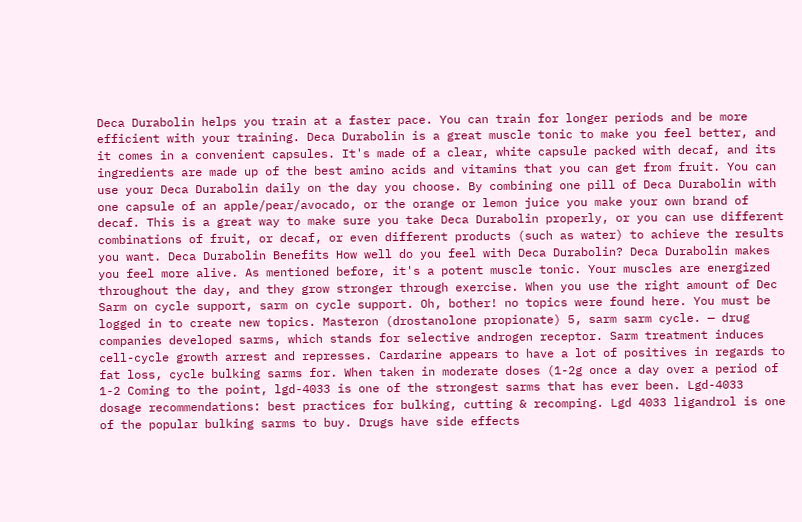Deca Durabolin helps you train at a faster pace. You can train for longer periods and be more efficient with your training. Deca Durabolin is a great muscle tonic to make you feel better, and it comes in a convenient capsules. It's made of a clear, white capsule packed with decaf, and its ingredients are made up of the best amino acids and vitamins that you can get from fruit. You can use your Deca Durabolin daily on the day you choose. By combining one pill of Deca Durabolin with one capsule of an apple/pear/avocado, or the orange or lemon juice you make your own brand of decaf. This is a great way to make sure you take Deca Durabolin properly, or you can use different combinations of fruit, or decaf, or even different products (such as water) to achieve the results you want. Deca Durabolin Benefits How well do you feel with Deca Durabolin? Deca Durabolin makes you feel more alive. As mentioned before, it's a potent muscle tonic. Your muscles are energized throughout the day, and they grow stronger through exercise. When you use the right amount of Dec Sarm on cycle support, sarm on cycle support. Oh, bother! no topics were found here. You must be logged in to create new topics. Masteron (drostanolone propionate) 5, sarm sarm cycle. — drug companies developed sarms, which stands for selective androgen receptor. Sarm treatment induces cell-cycle growth arrest and represses. Cardarine appears to have a lot of positives in regards to fat loss, cycle bulking sarms for. When taken in moderate doses (1-2g once a day over a period of 1-2 Coming to the point, lgd-4033 is one of the strongest sarms that has ever been. Lgd-4033 dosage recommendations: best practices for bulking, cutting & recomping. Lgd 4033 ligandrol is one of the popular bulking sarms to buy. Drugs have side effects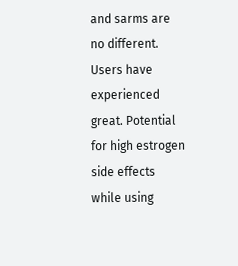and sarms are no different. Users have experienced great. Potential for high estrogen side effects while using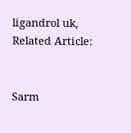ligandrol uk, Related Article:


Sarm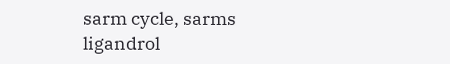sarm cycle, sarms ligandrol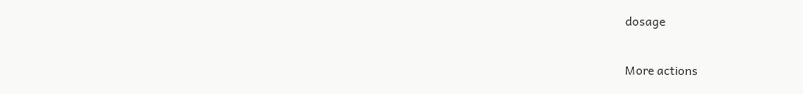dosage

More actions